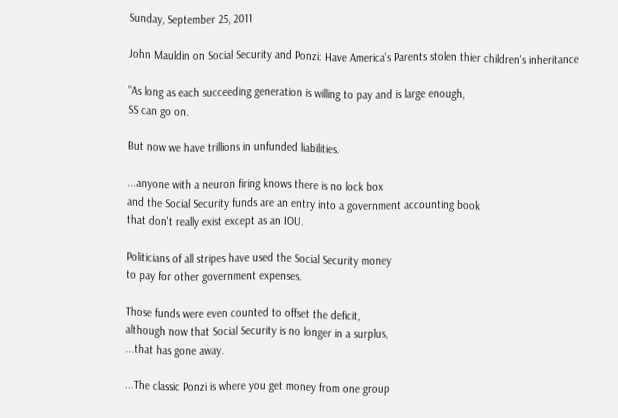Sunday, September 25, 2011

John Mauldin on Social Security and Ponzi: Have America's Parents stolen thier children's inheritance

"As long as each succeeding generation is willing to pay and is large enough,
SS can go on.

But now we have trillions in unfunded liabilities.

...anyone with a neuron firing knows there is no lock box
and the Social Security funds are an entry into a government accounting book
that don't really exist except as an IOU.

Politicians of all stripes have used the Social Security money
to pay for other government expenses.

Those funds were even counted to offset the deficit,
although now that Social Security is no longer in a surplus,
...that has gone away.

...The classic Ponzi is where you get money from one group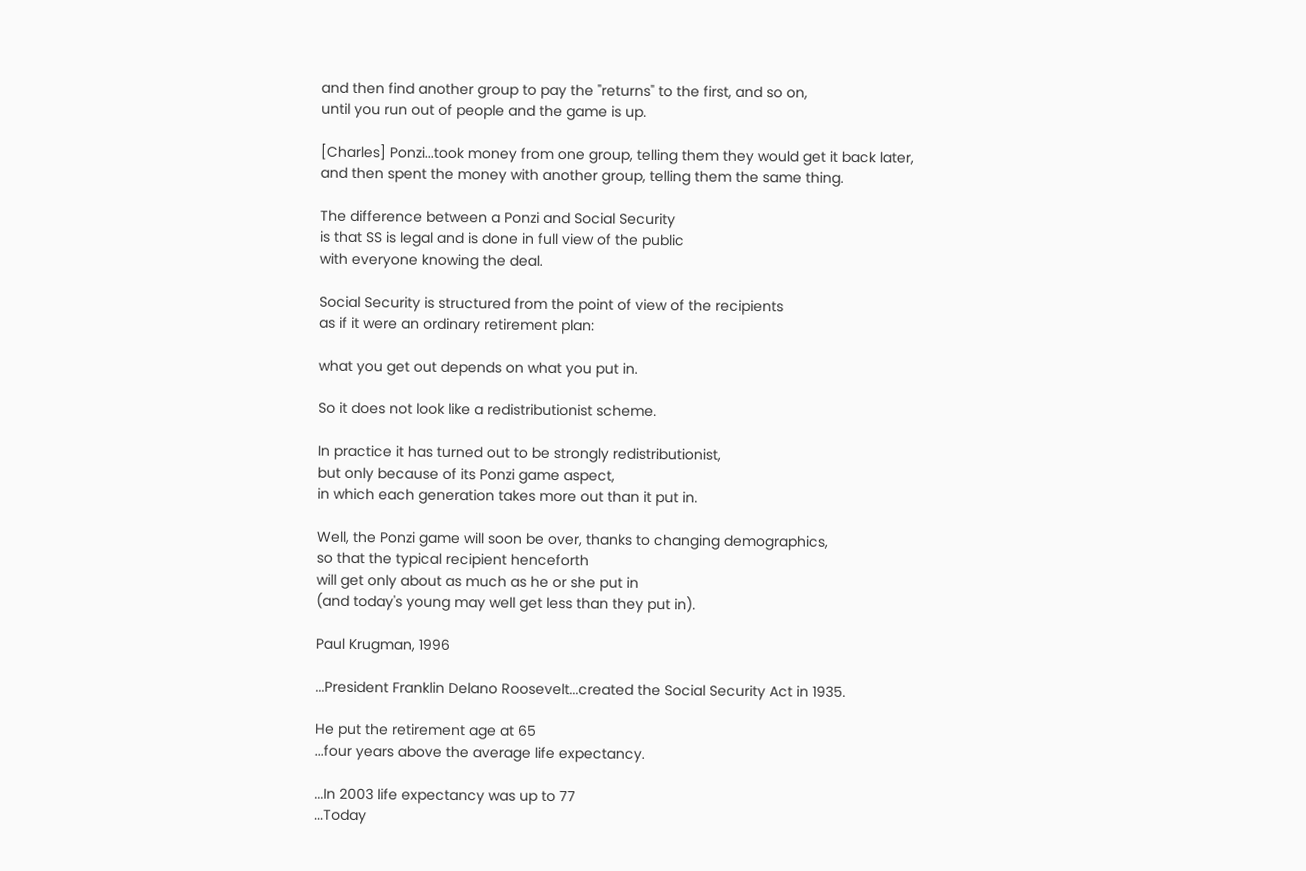and then find another group to pay the "returns" to the first, and so on,
until you run out of people and the game is up.

[Charles] Ponzi...took money from one group, telling them they would get it back later,
and then spent the money with another group, telling them the same thing.

The difference between a Ponzi and Social Security
is that SS is legal and is done in full view of the public
with everyone knowing the deal.

Social Security is structured from the point of view of the recipients
as if it were an ordinary retirement plan:

what you get out depends on what you put in.

So it does not look like a redistributionist scheme.

In practice it has turned out to be strongly redistributionist,
but only because of its Ponzi game aspect,
in which each generation takes more out than it put in.

Well, the Ponzi game will soon be over, thanks to changing demographics,
so that the typical recipient henceforth
will get only about as much as he or she put in
(and today's young may well get less than they put in).

Paul Krugman, 1996

...President Franklin Delano Roosevelt...created the Social Security Act in 1935.

He put the retirement age at 65
...four years above the average life expectancy.

...In 2003 life expectancy was up to 77
...Today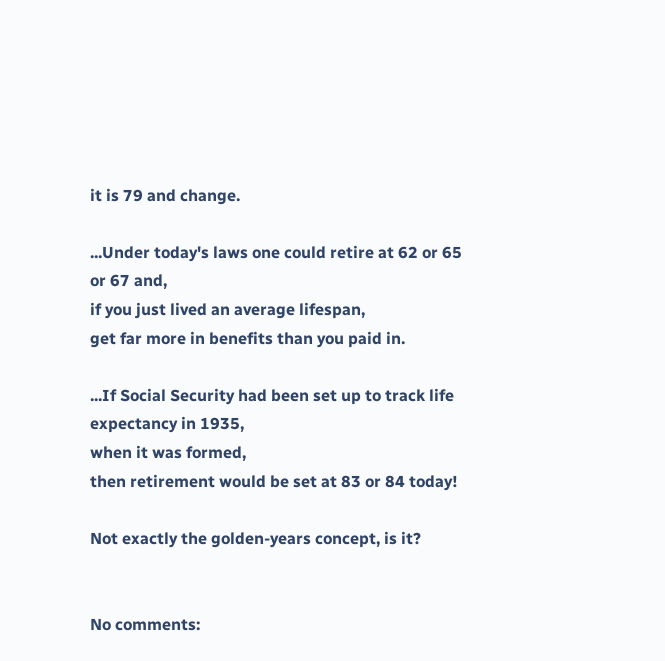it is 79 and change.

...Under today's laws one could retire at 62 or 65 or 67 and,
if you just lived an average lifespan,
get far more in benefits than you paid in.

...If Social Security had been set up to track life expectancy in 1935,
when it was formed,
then retirement would be set at 83 or 84 today!

Not exactly the golden-years concept, is it?


No comments: